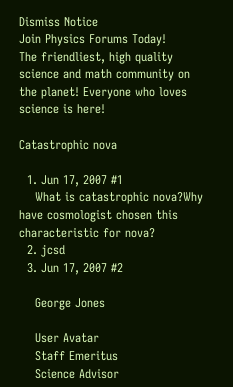Dismiss Notice
Join Physics Forums Today!
The friendliest, high quality science and math community on the planet! Everyone who loves science is here!

Catastrophic nova

  1. Jun 17, 2007 #1
    What is catastrophic nova?Why have cosmologist chosen this characteristic for nova?
  2. jcsd
  3. Jun 17, 2007 #2

    George Jones

    User Avatar
    Staff Emeritus
    Science Advisor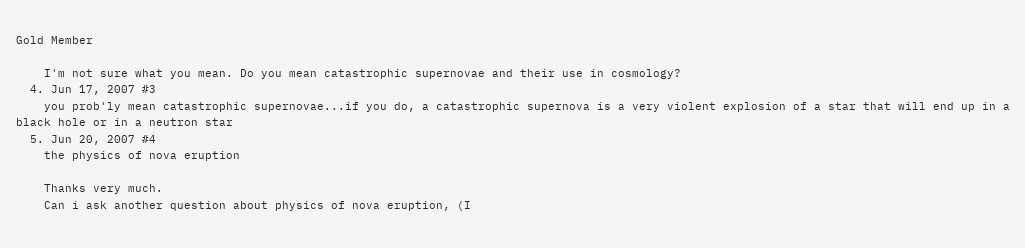Gold Member

    I'm not sure what you mean. Do you mean catastrophic supernovae and their use in cosmology?
  4. Jun 17, 2007 #3
    you prob'ly mean catastrophic supernovae...if you do, a catastrophic supernova is a very violent explosion of a star that will end up in a black hole or in a neutron star
  5. Jun 20, 2007 #4
    the physics of nova eruption

    Thanks very much.
    Can i ask another question about physics of nova eruption, (I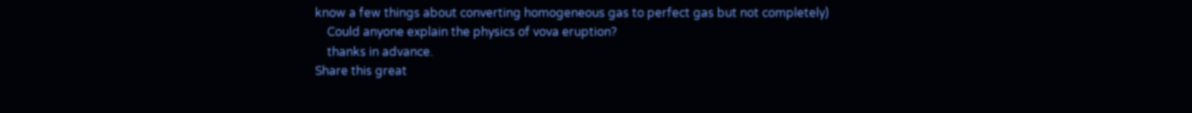know a few things about converting homogeneous gas to perfect gas but not completely)
    Could anyone explain the physics of vova eruption?
    thanks in advance.
Share this great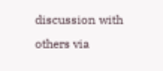discussion with others via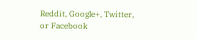Reddit, Google+, Twitter, or Facebook